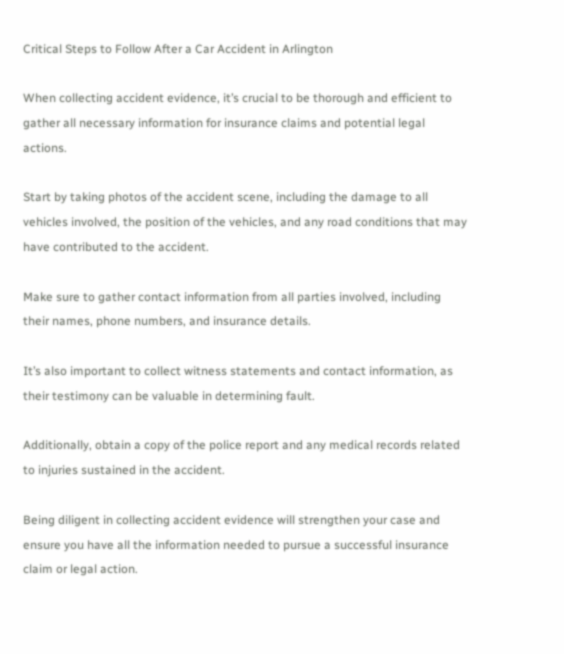Critical Steps to Follow After a Car Accident in Arlington

When collecting accident evidence, it’s crucial to be thorough and efficient to gather all necessary information for insurance claims and potential legal actions.

Start by taking photos of the accident scene, including the damage to all vehicles involved, the position of the vehicles, and any road conditions that may have contributed to the accident.

Make sure to gather contact information from all parties involved, including their names, phone numbers, and insurance details.

It’s also important to collect witness statements and contact information, as their testimony can be valuable in determining fault.

Additionally, obtain a copy of the police report and any medical records related to injuries sustained in the accident.

Being diligent in collecting accident evidence will strengthen your case and ensure you have all the information needed to pursue a successful insurance claim or legal action.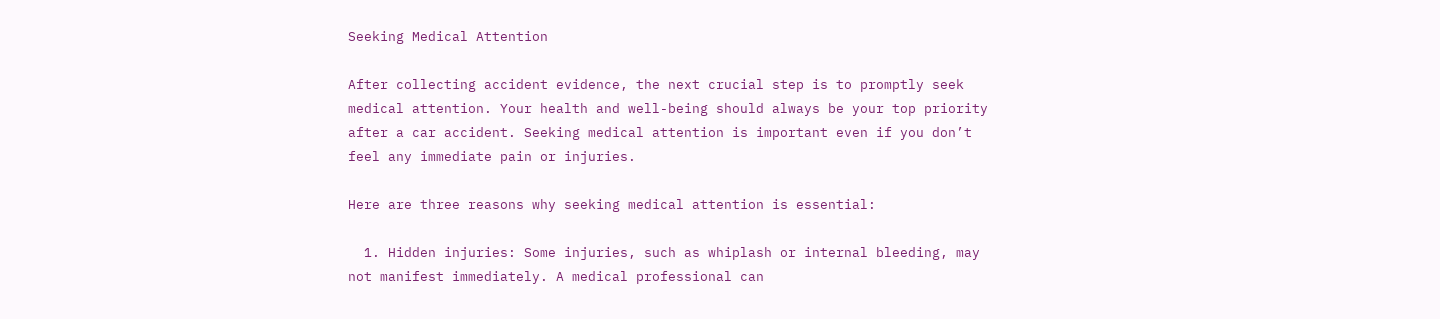Seeking Medical Attention

After collecting accident evidence, the next crucial step is to promptly seek medical attention. Your health and well-being should always be your top priority after a car accident. Seeking medical attention is important even if you don’t feel any immediate pain or injuries.

Here are three reasons why seeking medical attention is essential:

  1. Hidden injuries: Some injuries, such as whiplash or internal bleeding, may not manifest immediately. A medical professional can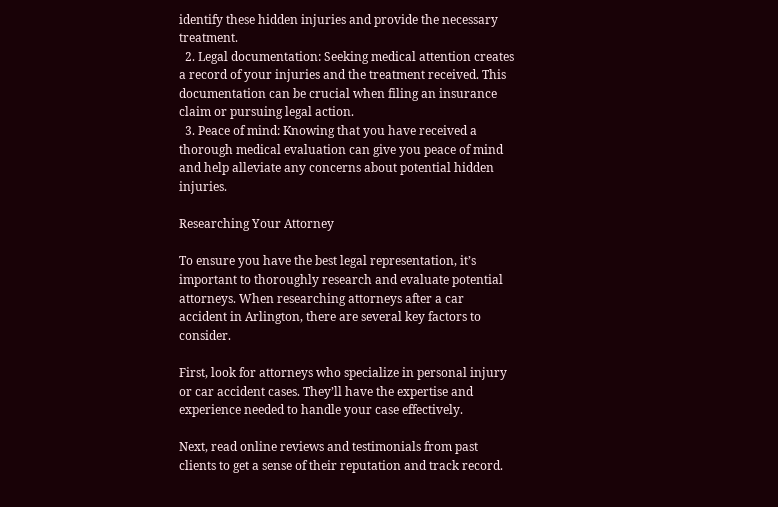identify these hidden injuries and provide the necessary treatment.
  2. Legal documentation: Seeking medical attention creates a record of your injuries and the treatment received. This documentation can be crucial when filing an insurance claim or pursuing legal action.
  3. Peace of mind: Knowing that you have received a thorough medical evaluation can give you peace of mind and help alleviate any concerns about potential hidden injuries.

Researching Your Attorney

To ensure you have the best legal representation, it’s important to thoroughly research and evaluate potential attorneys. When researching attorneys after a car accident in Arlington, there are several key factors to consider.

First, look for attorneys who specialize in personal injury or car accident cases. They’ll have the expertise and experience needed to handle your case effectively.

Next, read online reviews and testimonials from past clients to get a sense of their reputation and track record.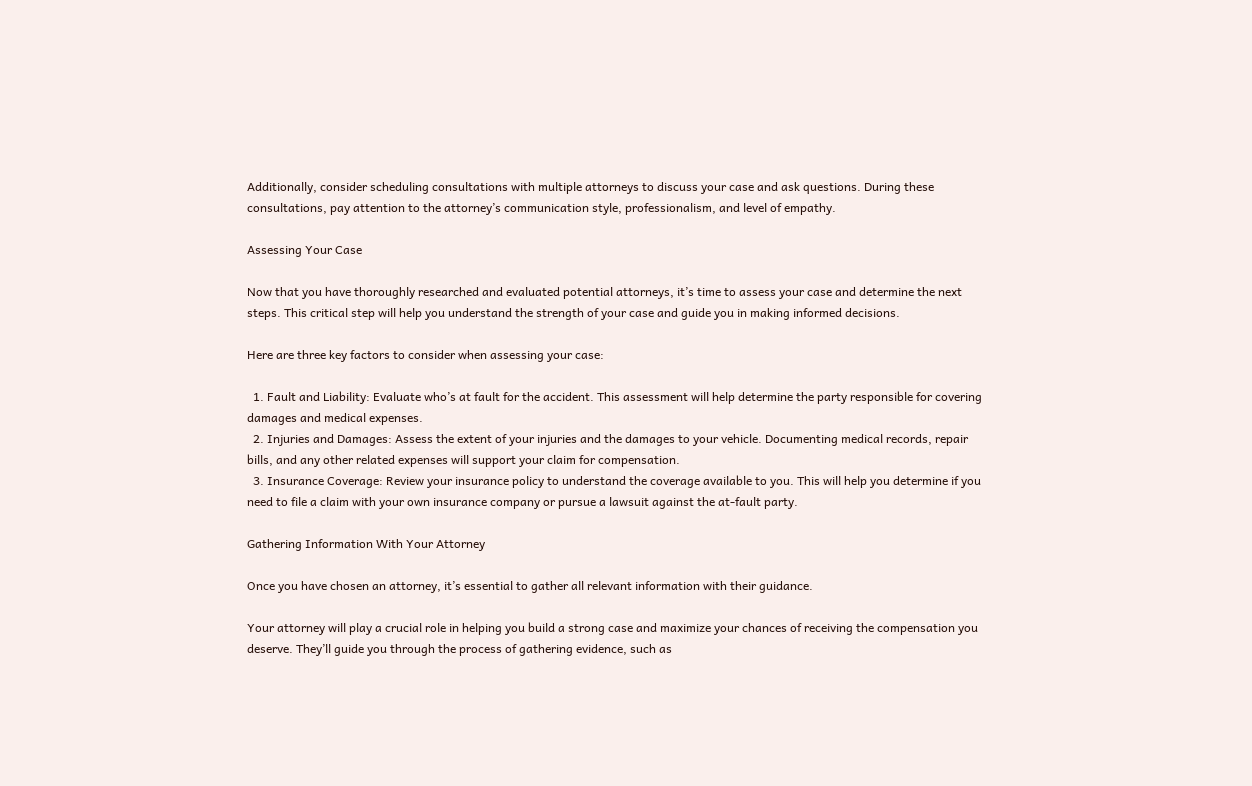Additionally, consider scheduling consultations with multiple attorneys to discuss your case and ask questions. During these consultations, pay attention to the attorney’s communication style, professionalism, and level of empathy.

Assessing Your Case

Now that you have thoroughly researched and evaluated potential attorneys, it’s time to assess your case and determine the next steps. This critical step will help you understand the strength of your case and guide you in making informed decisions.

Here are three key factors to consider when assessing your case:

  1. Fault and Liability: Evaluate who’s at fault for the accident. This assessment will help determine the party responsible for covering damages and medical expenses.
  2. Injuries and Damages: Assess the extent of your injuries and the damages to your vehicle. Documenting medical records, repair bills, and any other related expenses will support your claim for compensation.
  3. Insurance Coverage: Review your insurance policy to understand the coverage available to you. This will help you determine if you need to file a claim with your own insurance company or pursue a lawsuit against the at-fault party.

Gathering Information With Your Attorney

Once you have chosen an attorney, it’s essential to gather all relevant information with their guidance.

Your attorney will play a crucial role in helping you build a strong case and maximize your chances of receiving the compensation you deserve. They’ll guide you through the process of gathering evidence, such as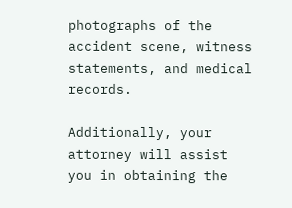photographs of the accident scene, witness statements, and medical records.

Additionally, your attorney will assist you in obtaining the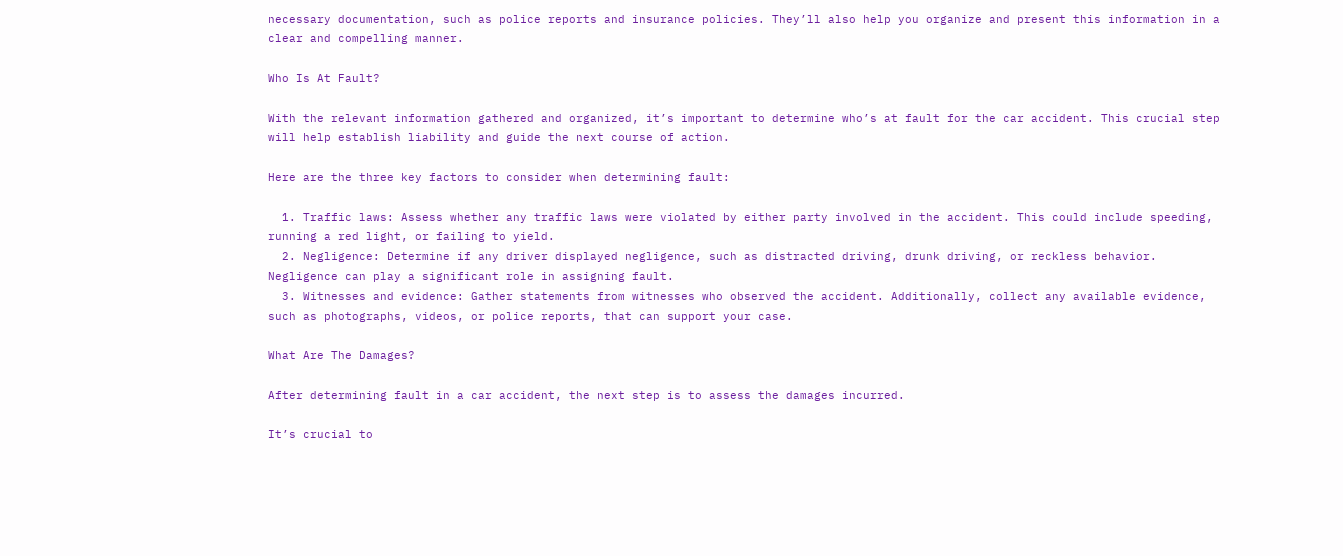necessary documentation, such as police reports and insurance policies. They’ll also help you organize and present this information in a clear and compelling manner.

Who Is At Fault?

With the relevant information gathered and organized, it’s important to determine who’s at fault for the car accident. This crucial step will help establish liability and guide the next course of action.

Here are the three key factors to consider when determining fault:

  1. Traffic laws: Assess whether any traffic laws were violated by either party involved in the accident. This could include speeding, running a red light, or failing to yield.
  2. Negligence: Determine if any driver displayed negligence, such as distracted driving, drunk driving, or reckless behavior. Negligence can play a significant role in assigning fault.
  3. Witnesses and evidence: Gather statements from witnesses who observed the accident. Additionally, collect any available evidence, such as photographs, videos, or police reports, that can support your case.

What Are The Damages?

After determining fault in a car accident, the next step is to assess the damages incurred.

It’s crucial to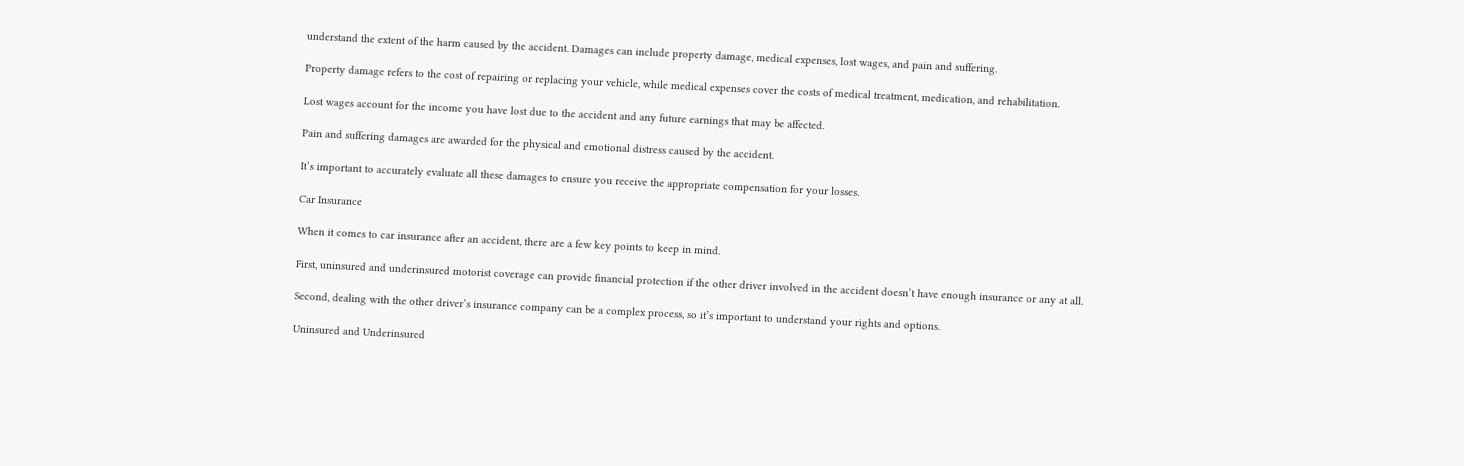understand the extent of the harm caused by the accident. Damages can include property damage, medical expenses, lost wages, and pain and suffering.

Property damage refers to the cost of repairing or replacing your vehicle, while medical expenses cover the costs of medical treatment, medication, and rehabilitation.

Lost wages account for the income you have lost due to the accident and any future earnings that may be affected.

Pain and suffering damages are awarded for the physical and emotional distress caused by the accident.

It’s important to accurately evaluate all these damages to ensure you receive the appropriate compensation for your losses.

Car Insurance

When it comes to car insurance after an accident, there are a few key points to keep in mind.

First, uninsured and underinsured motorist coverage can provide financial protection if the other driver involved in the accident doesn’t have enough insurance or any at all.

Second, dealing with the other driver’s insurance company can be a complex process, so it’s important to understand your rights and options.

Uninsured and Underinsured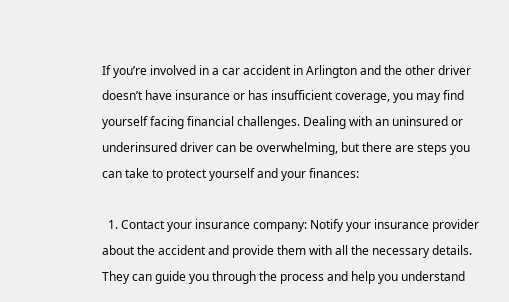If you’re involved in a car accident in Arlington and the other driver doesn’t have insurance or has insufficient coverage, you may find yourself facing financial challenges. Dealing with an uninsured or underinsured driver can be overwhelming, but there are steps you can take to protect yourself and your finances:

  1. Contact your insurance company: Notify your insurance provider about the accident and provide them with all the necessary details. They can guide you through the process and help you understand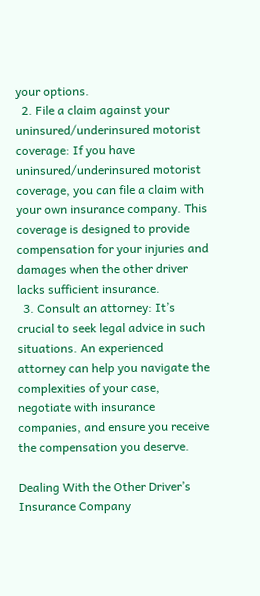your options.
  2. File a claim against your uninsured/underinsured motorist coverage: If you have uninsured/underinsured motorist coverage, you can file a claim with your own insurance company. This coverage is designed to provide compensation for your injuries and damages when the other driver lacks sufficient insurance.
  3. Consult an attorney: It’s crucial to seek legal advice in such situations. An experienced attorney can help you navigate the complexities of your case, negotiate with insurance companies, and ensure you receive the compensation you deserve.

Dealing With the Other Driver’s Insurance Company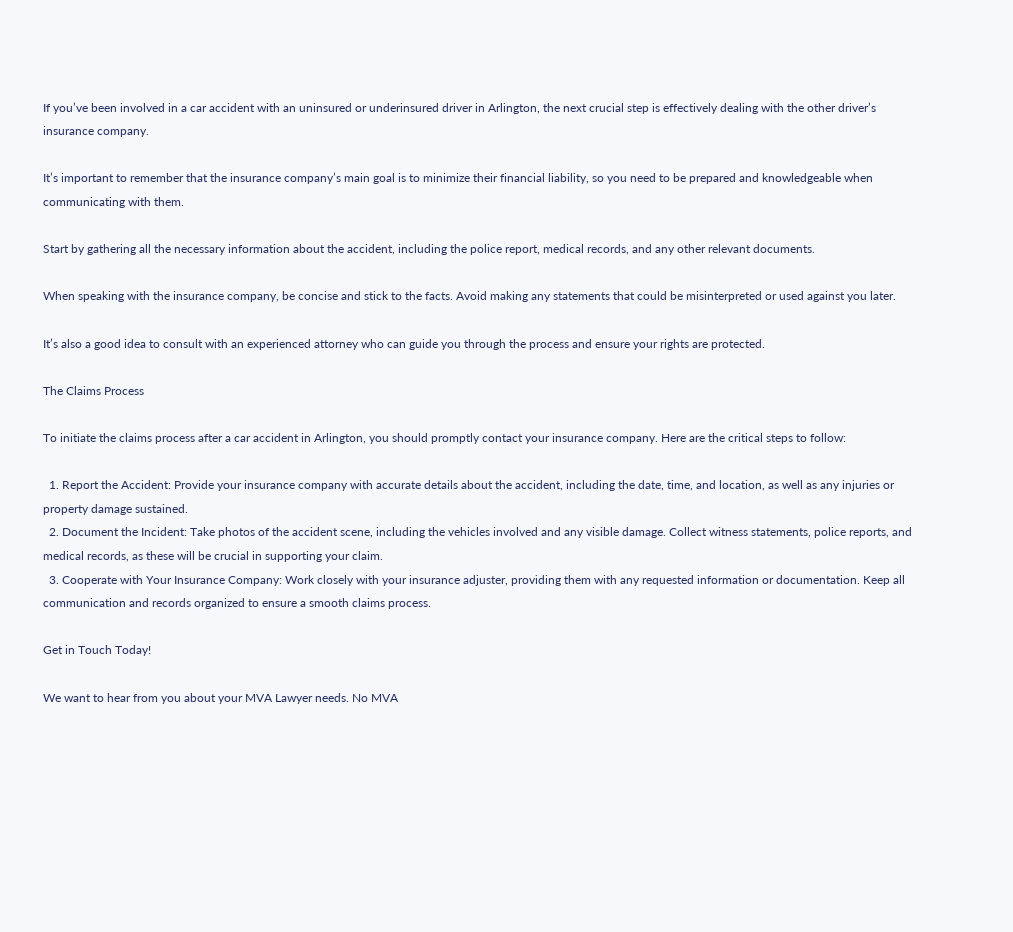If you’ve been involved in a car accident with an uninsured or underinsured driver in Arlington, the next crucial step is effectively dealing with the other driver’s insurance company.

It’s important to remember that the insurance company’s main goal is to minimize their financial liability, so you need to be prepared and knowledgeable when communicating with them.

Start by gathering all the necessary information about the accident, including the police report, medical records, and any other relevant documents.

When speaking with the insurance company, be concise and stick to the facts. Avoid making any statements that could be misinterpreted or used against you later.

It’s also a good idea to consult with an experienced attorney who can guide you through the process and ensure your rights are protected.

The Claims Process

To initiate the claims process after a car accident in Arlington, you should promptly contact your insurance company. Here are the critical steps to follow:

  1. Report the Accident: Provide your insurance company with accurate details about the accident, including the date, time, and location, as well as any injuries or property damage sustained.
  2. Document the Incident: Take photos of the accident scene, including the vehicles involved and any visible damage. Collect witness statements, police reports, and medical records, as these will be crucial in supporting your claim.
  3. Cooperate with Your Insurance Company: Work closely with your insurance adjuster, providing them with any requested information or documentation. Keep all communication and records organized to ensure a smooth claims process.

Get in Touch Today!

We want to hear from you about your MVA Lawyer needs. No MVA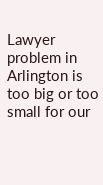Lawyer problem in Arlington is too big or too small for our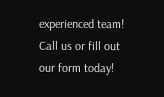experienced team! Call us or fill out our form today!